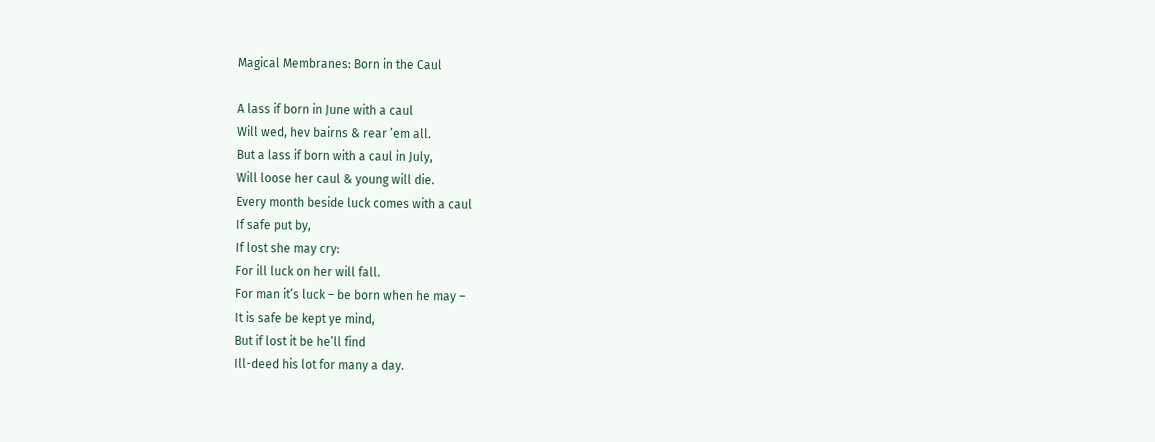Magical Membranes: Born in the Caul

A lass if born in June with a caul
Will wed, hev bairns & rear ’em all.
But a lass if born with a caul in July,
Will loose her caul & young will die.
Every month beside luck comes with a caul
If safe put by,
If lost she may cry:
For ill luck on her will fall.
For man it’s luck – be born when he may –
It is safe be kept ye mind,
But if lost it be he’ll find
Ill-deed his lot for many a day.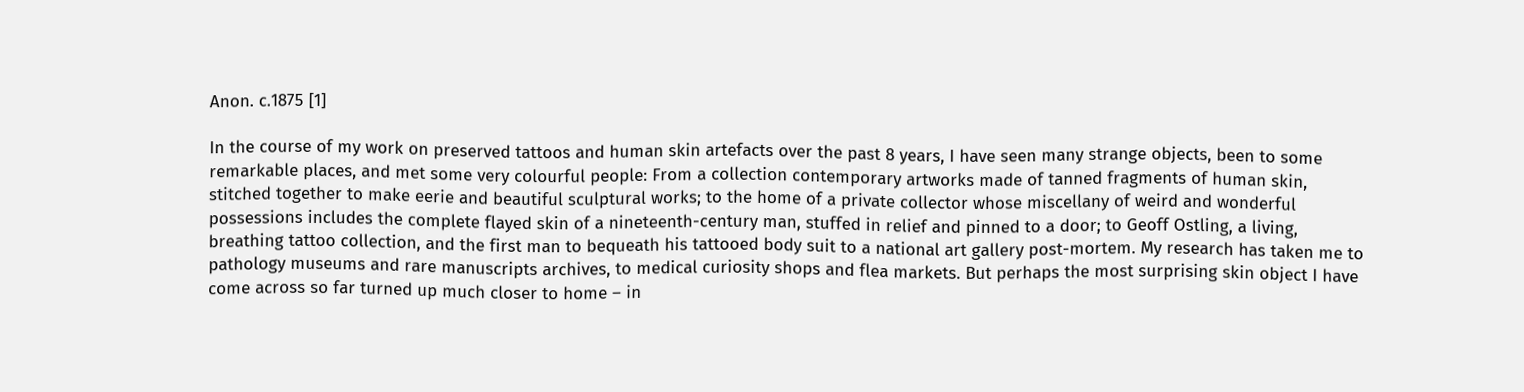Anon. c.1875 [1]

In the course of my work on preserved tattoos and human skin artefacts over the past 8 years, I have seen many strange objects, been to some remarkable places, and met some very colourful people: From a collection contemporary artworks made of tanned fragments of human skin, stitched together to make eerie and beautiful sculptural works; to the home of a private collector whose miscellany of weird and wonderful possessions includes the complete flayed skin of a nineteenth-century man, stuffed in relief and pinned to a door; to Geoff Ostling, a living, breathing tattoo collection, and the first man to bequeath his tattooed body suit to a national art gallery post-mortem. My research has taken me to pathology museums and rare manuscripts archives, to medical curiosity shops and flea markets. But perhaps the most surprising skin object I have come across so far turned up much closer to home – in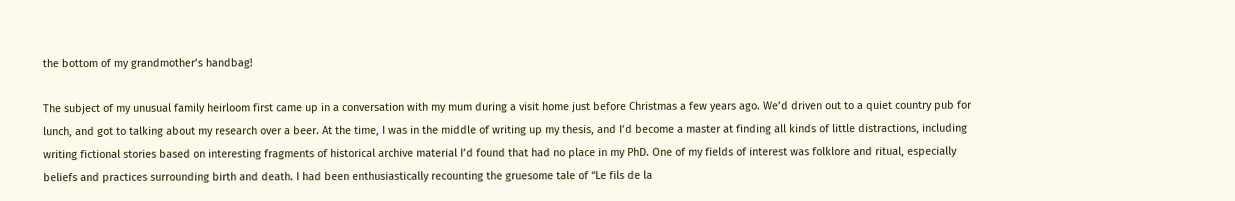the bottom of my grandmother’s handbag!

The subject of my unusual family heirloom first came up in a conversation with my mum during a visit home just before Christmas a few years ago. We’d driven out to a quiet country pub for lunch, and got to talking about my research over a beer. At the time, I was in the middle of writing up my thesis, and I’d become a master at finding all kinds of little distractions, including writing fictional stories based on interesting fragments of historical archive material I’d found that had no place in my PhD. One of my fields of interest was folklore and ritual, especially beliefs and practices surrounding birth and death. I had been enthusiastically recounting the gruesome tale of “Le fils de la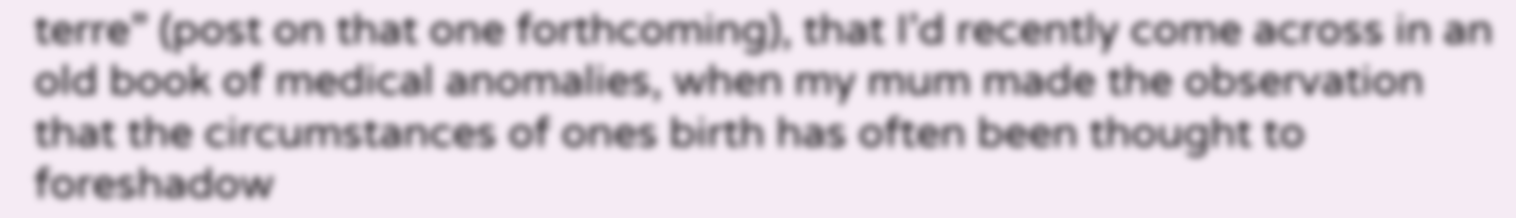terre” (post on that one forthcoming), that I’d recently come across in an old book of medical anomalies, when my mum made the observation that the circumstances of ones birth has often been thought to foreshadow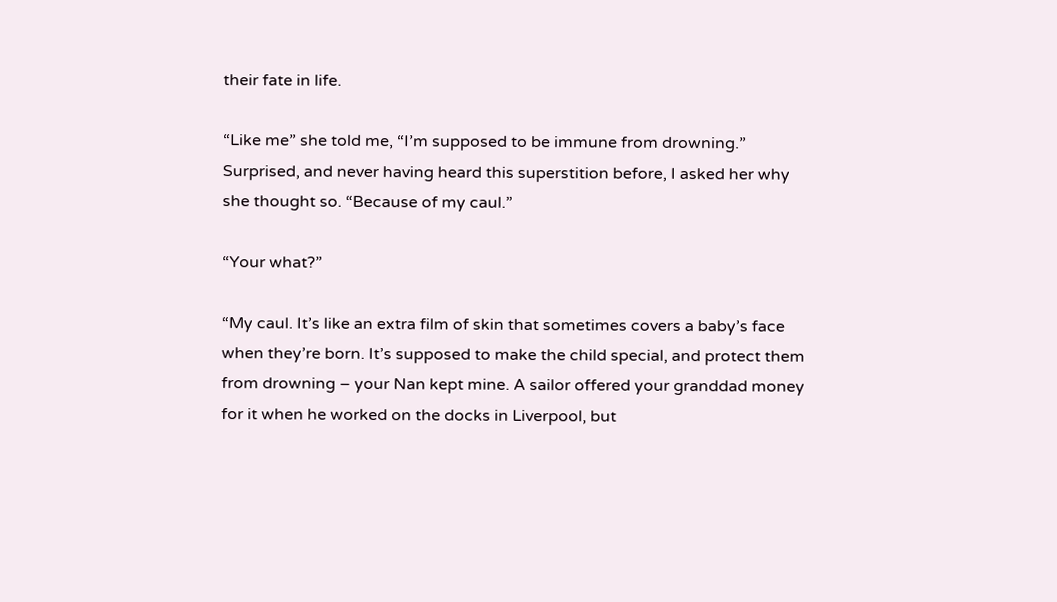their fate in life.

“Like me” she told me, “I’m supposed to be immune from drowning.” Surprised, and never having heard this superstition before, I asked her why she thought so. “Because of my caul.”

“Your what?”

“My caul. It’s like an extra film of skin that sometimes covers a baby’s face when they’re born. It’s supposed to make the child special, and protect them from drowning – your Nan kept mine. A sailor offered your granddad money for it when he worked on the docks in Liverpool, but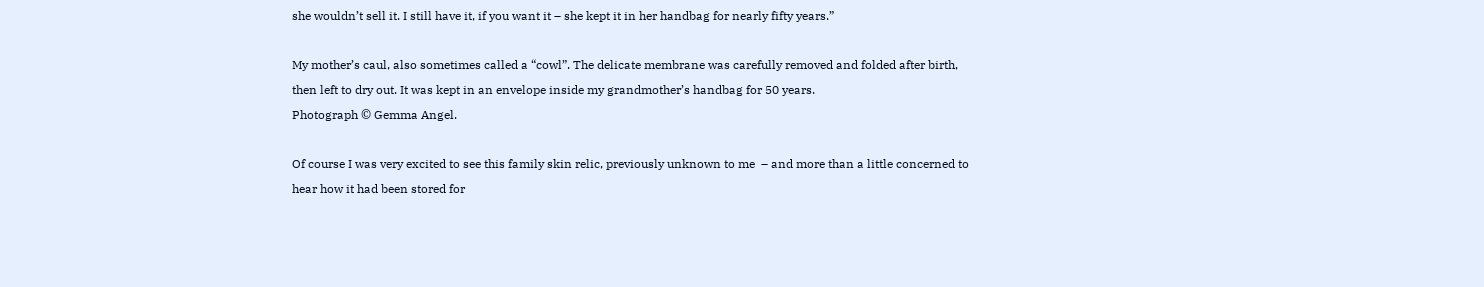she wouldn’t sell it. I still have it, if you want it – she kept it in her handbag for nearly fifty years.”

My mother’s caul, also sometimes called a “cowl”. The delicate membrane was carefully removed and folded after birth, then left to dry out. It was kept in an envelope inside my grandmother’s handbag for 50 years.
Photograph © Gemma Angel.

Of course I was very excited to see this family skin relic, previously unknown to me  – and more than a little concerned to hear how it had been stored for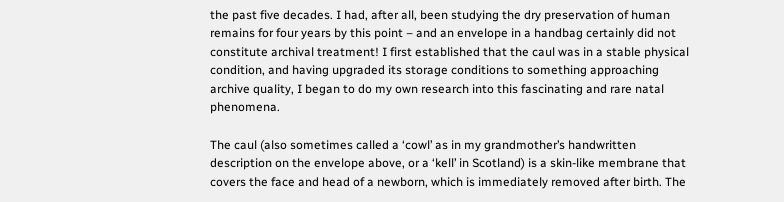the past five decades. I had, after all, been studying the dry preservation of human remains for four years by this point – and an envelope in a handbag certainly did not constitute archival treatment! I first established that the caul was in a stable physical condition, and having upgraded its storage conditions to something approaching archive quality, I began to do my own research into this fascinating and rare natal phenomena.

The caul (also sometimes called a ‘cowl’ as in my grandmother’s handwritten description on the envelope above, or a ‘kell’ in Scotland) is a skin-like membrane that covers the face and head of a newborn, which is immediately removed after birth. The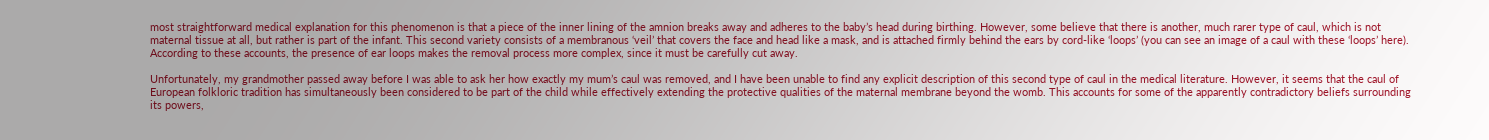most straightforward medical explanation for this phenomenon is that a piece of the inner lining of the amnion breaks away and adheres to the baby’s head during birthing. However, some believe that there is another, much rarer type of caul, which is not maternal tissue at all, but rather is part of the infant. This second variety consists of a membranous ‘veil’ that covers the face and head like a mask, and is attached firmly behind the ears by cord-like ‘loops’ (you can see an image of a caul with these ‘loops’ here). According to these accounts, the presence of ear loops makes the removal process more complex, since it must be carefully cut away.

Unfortunately, my grandmother passed away before I was able to ask her how exactly my mum’s caul was removed, and I have been unable to find any explicit description of this second type of caul in the medical literature. However, it seems that the caul of European folkloric tradition has simultaneously been considered to be part of the child while effectively extending the protective qualities of the maternal membrane beyond the womb. This accounts for some of the apparently contradictory beliefs surrounding its powers,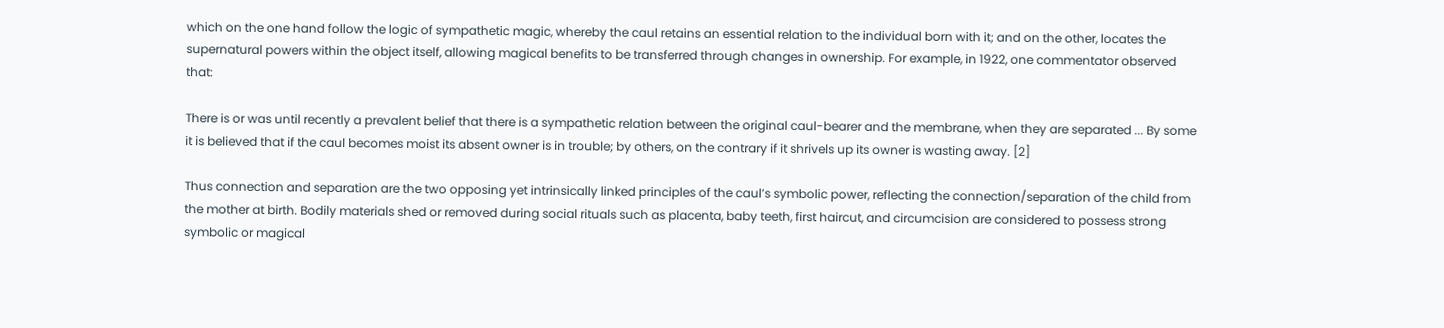which on the one hand follow the logic of sympathetic magic, whereby the caul retains an essential relation to the individual born with it; and on the other, locates the supernatural powers within the object itself, allowing magical benefits to be transferred through changes in ownership. For example, in 1922, one commentator observed that:

There is or was until recently a prevalent belief that there is a sympathetic relation between the original caul-bearer and the membrane, when they are separated ... By some it is believed that if the caul becomes moist its absent owner is in trouble; by others, on the contrary if it shrivels up its owner is wasting away. [2]

Thus connection and separation are the two opposing yet intrinsically linked principles of the caul’s symbolic power, reflecting the connection/separation of the child from the mother at birth. Bodily materials shed or removed during social rituals such as placenta, baby teeth, first haircut, and circumcision are considered to possess strong symbolic or magical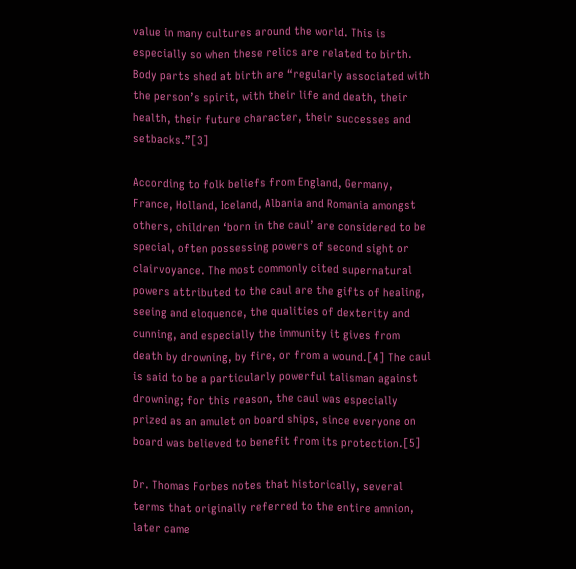value in many cultures around the world. This is especially so when these relics are related to birth. Body parts shed at birth are “regularly associated with the person’s spirit, with their life and death, their health, their future character, their successes and setbacks.”[3]

According to folk beliefs from England, Germany, France, Holland, Iceland, Albania and Romania amongst others, children ‘born in the caul’ are considered to be special, often possessing powers of second sight or clairvoyance. The most commonly cited supernatural powers attributed to the caul are the gifts of healing, seeing and eloquence, the qualities of dexterity and cunning, and especially the immunity it gives from death by drowning, by fire, or from a wound.[4] The caul is said to be a particularly powerful talisman against drowning; for this reason, the caul was especially prized as an amulet on board ships, since everyone on board was believed to benefit from its protection.[5]

Dr. Thomas Forbes notes that historically, several terms that originally referred to the entire amnion, later came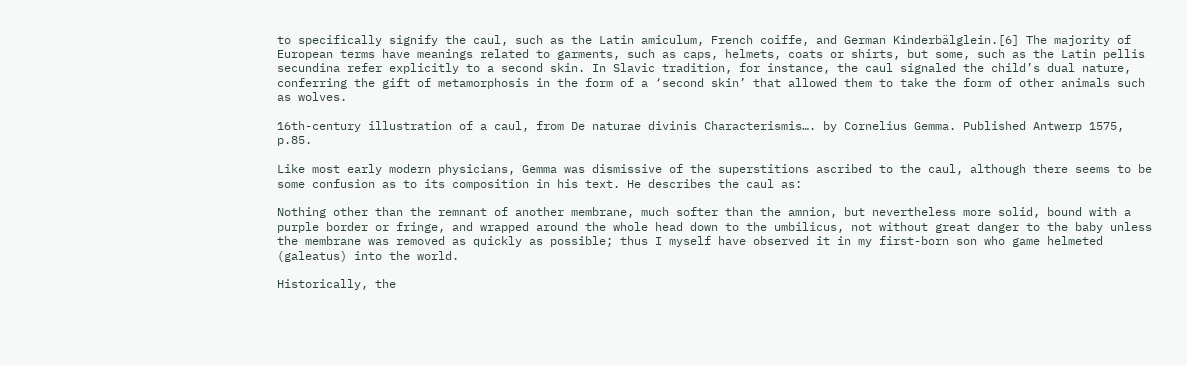to specifically signify the caul, such as the Latin amiculum, French coiffe, and German Kinderbälglein.[6] The majority of European terms have meanings related to garments, such as caps, helmets, coats or shirts, but some, such as the Latin pellis secundina refer explicitly to a second skin. In Slavic tradition, for instance, the caul signaled the child’s dual nature, conferring the gift of metamorphosis in the form of a ‘second skin’ that allowed them to take the form of other animals such as wolves.

16th-century illustration of a caul, from De naturae divinis Characterismis…. by Cornelius Gemma. Published Antwerp 1575, p.85.

Like most early modern physicians, Gemma was dismissive of the superstitions ascribed to the caul, although there seems to be some confusion as to its composition in his text. He describes the caul as:

Nothing other than the remnant of another membrane, much softer than the amnion, but nevertheless more solid, bound with a purple border or fringe, and wrapped around the whole head down to the umbilicus, not without great danger to the baby unless the membrane was removed as quickly as possible; thus I myself have observed it in my first-born son who game helmeted (galeatus) into the world.

Historically, the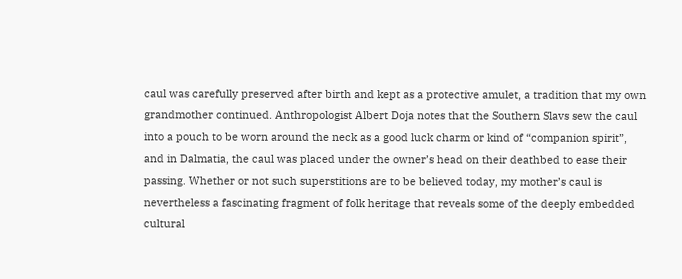caul was carefully preserved after birth and kept as a protective amulet, a tradition that my own grandmother continued. Anthropologist Albert Doja notes that the Southern Slavs sew the caul into a pouch to be worn around the neck as a good luck charm or kind of “companion spirit”, and in Dalmatia, the caul was placed under the owner’s head on their deathbed to ease their passing. Whether or not such superstitions are to be believed today, my mother’s caul is nevertheless a fascinating fragment of folk heritage that reveals some of the deeply embedded cultural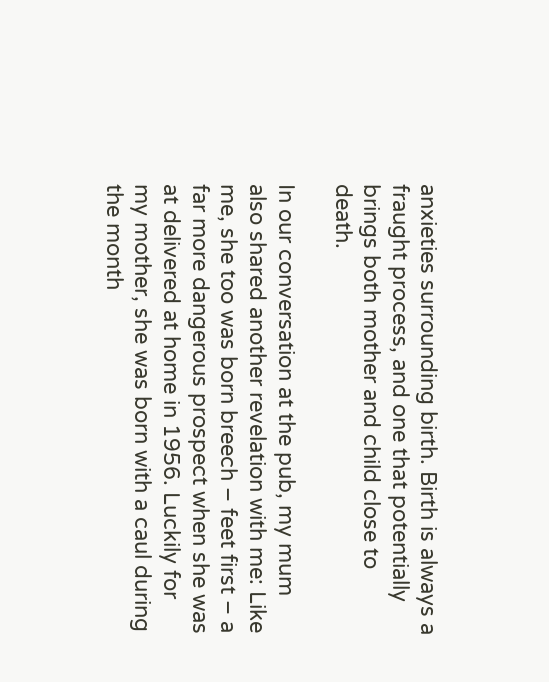anxieties surrounding birth. Birth is always a fraught process, and one that potentially brings both mother and child close to death.

In our conversation at the pub, my mum also shared another revelation with me: Like me, she too was born breech – feet first – a far more dangerous prospect when she was at delivered at home in 1956. Luckily for my mother, she was born with a caul during the month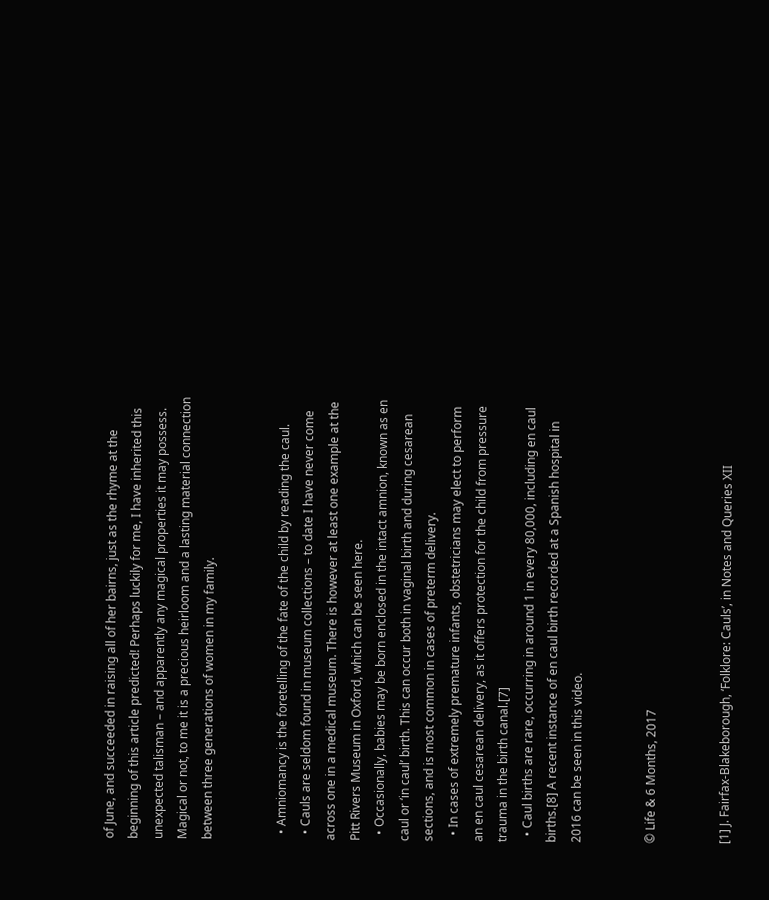of June, and succeeded in raising all of her bairns, just as the rhyme at the beginning of this article predicted! Perhaps luckily for me, I have inherited this unexpected talisman – and apparently any magical properties it may possess. Magical or not, to me it is a precious heirloom and a lasting material connection between three generations of women in my family.


  • Amniomancy is the foretelling of the fate of the child by reading the caul.
  • Cauls are seldom found in museum collections – to date I have never come across one in a medical museum. There is however at least one example at the Pitt Rivers Museum in Oxford, which can be seen here.
  • Occasionally, babies may be born enclosed in the intact amnion, known as en caul or ‘in caul’ birth. This can occur both in vaginal birth and during cesarean sections, and is most common in cases of preterm delivery.
  • In cases of extremely premature infants, obstetricians may elect to perform an en caul cesarean delivery, as it offers protection for the child from pressure trauma in the birth canal.[7]
  • Caul births are rare, occurring in around 1 in every 80,000, including en caul births.[8] A recent instance of en caul birth recorded at a Spanish hospital in 2016 can be seen in this video.


© Life & 6 Months, 2017


[1] J. Fairfax-Blakeborough, ‘Folklore: Cauls’, in Notes and Queries XII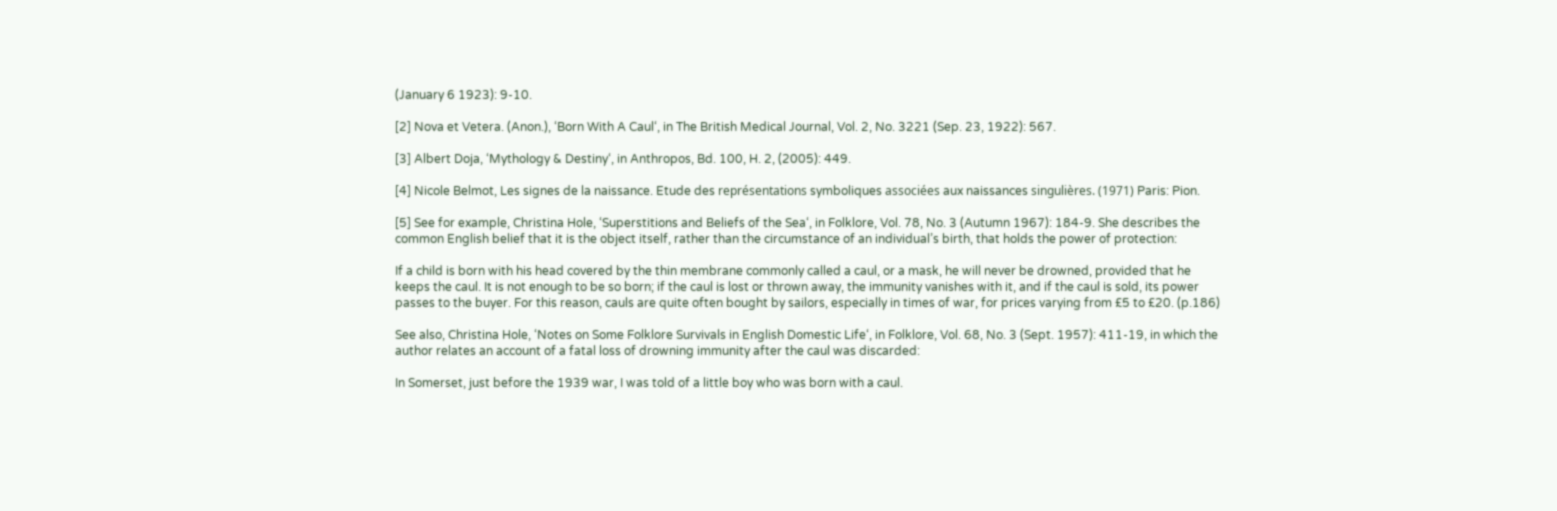(January 6 1923): 9-10.

[2] Nova et Vetera. (Anon.), ‘Born With A Caul‘, in The British Medical Journal, Vol. 2, No. 3221 (Sep. 23, 1922): 567.

[3] Albert Doja, ‘Mythology & Destiny‘, in Anthropos, Bd. 100, H. 2, (2005): 449.

[4] Nicole Belmot, Les signes de la naissance. Etude des représentations symboliques associées aux naissances singulières. (1971) Paris: Pion.

[5] See for example, Christina Hole, ‘Superstitions and Beliefs of the Sea‘, in Folklore, Vol. 78, No. 3 (Autumn 1967): 184-9. She describes the common English belief that it is the object itself, rather than the circumstance of an individual’s birth, that holds the power of protection:

If a child is born with his head covered by the thin membrane commonly called a caul, or a mask, he will never be drowned, provided that he keeps the caul. It is not enough to be so born; if the caul is lost or thrown away, the immunity vanishes with it, and if the caul is sold, its power passes to the buyer. For this reason, cauls are quite often bought by sailors, especially in times of war, for prices varying from £5 to £20. (p.186)

See also, Christina Hole, ‘Notes on Some Folklore Survivals in English Domestic Life‘, in Folklore, Vol. 68, No. 3 (Sept. 1957): 411-19, in which the author relates an account of a fatal loss of drowning immunity after the caul was discarded:

In Somerset, just before the 1939 war, I was told of a little boy who was born with a caul.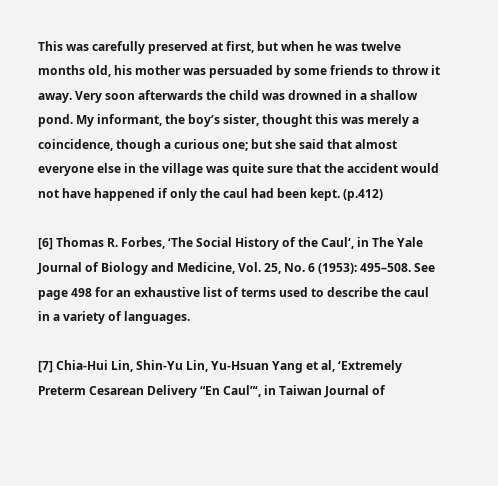This was carefully preserved at first, but when he was twelve months old, his mother was persuaded by some friends to throw it away. Very soon afterwards the child was drowned in a shallow pond. My informant, the boy’s sister, thought this was merely a coincidence, though a curious one; but she said that almost everyone else in the village was quite sure that the accident would not have happened if only the caul had been kept. (p.412)

[6] Thomas R. Forbes, ‘The Social History of the Caul‘, in The Yale Journal of Biology and Medicine, Vol. 25, No. 6 (1953): 495–508. See page 498 for an exhaustive list of terms used to describe the caul in a variety of languages.

[7] Chia-Hui Lin, Shin-Yu Lin, Yu-Hsuan Yang et al, ‘Extremely Preterm Cesarean Delivery “En Caul”‘, in Taiwan Journal of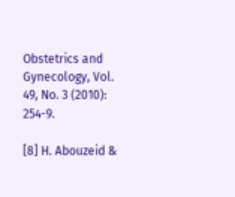Obstetrics and Gynecology, Vol. 49, No. 3 (2010): 254-9.

[8] H. Abouzeid &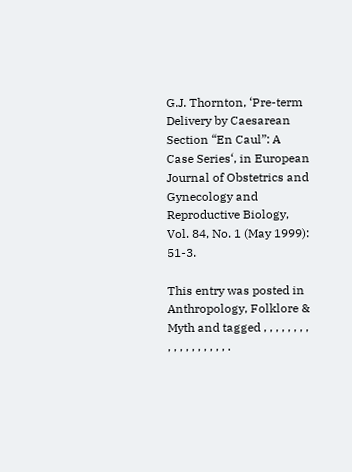G.J. Thornton, ‘Pre-term Delivery by Caesarean Section “En Caul”: A Case Series‘, in European Journal of Obstetrics and Gynecology and Reproductive Biology, Vol. 84, No. 1 (May 1999): 51-3.

This entry was posted in Anthropology, Folklore & Myth and tagged , , , , , , , , , , , , , , , , , , .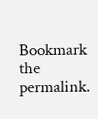Bookmark the permalink.